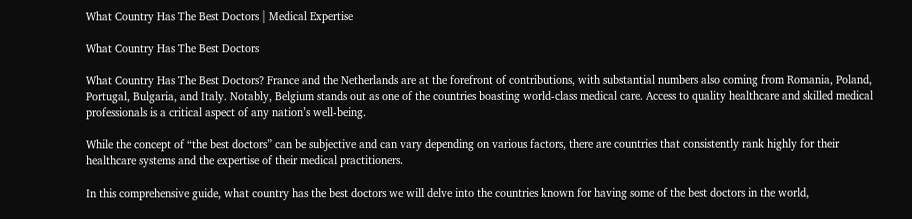What Country Has The Best Doctors | Medical Expertise

What Country Has The Best Doctors

What Country Has The Best Doctors? France and the Netherlands are at the forefront of contributions, with substantial numbers also coming from Romania, Poland, Portugal, Bulgaria, and Italy. Notably, Belgium stands out as one of the countries boasting world-class medical care. Access to quality healthcare and skilled medical professionals is a critical aspect of any nation’s well-being.

While the concept of “the best doctors” can be subjective and can vary depending on various factors, there are countries that consistently rank highly for their healthcare systems and the expertise of their medical practitioners.

In this comprehensive guide, what country has the best doctors we will delve into the countries known for having some of the best doctors in the world,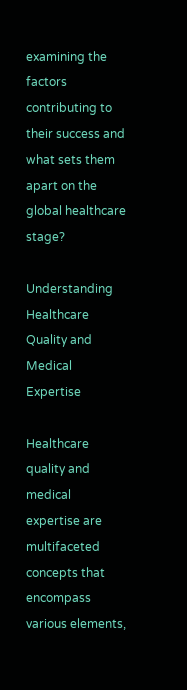examining the factors contributing to their success and what sets them apart on the global healthcare stage?

Understanding Healthcare Quality and Medical Expertise

Healthcare quality and medical expertise are multifaceted concepts that encompass various elements,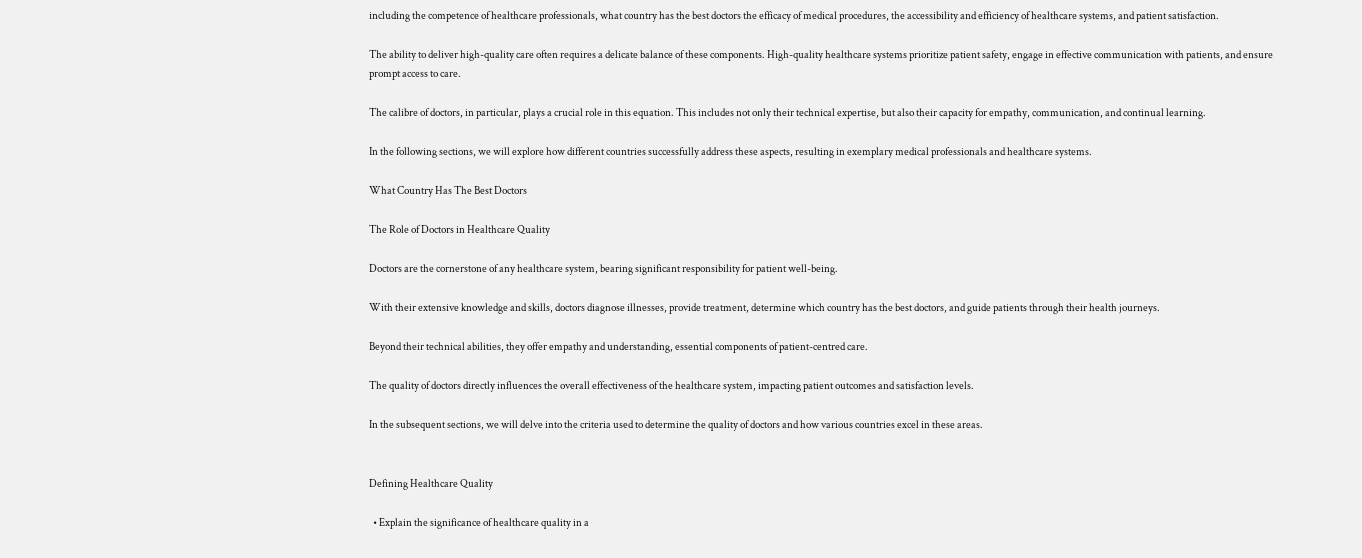including the competence of healthcare professionals, what country has the best doctors the efficacy of medical procedures, the accessibility and efficiency of healthcare systems, and patient satisfaction.

The ability to deliver high-quality care often requires a delicate balance of these components. High-quality healthcare systems prioritize patient safety, engage in effective communication with patients, and ensure prompt access to care.

The calibre of doctors, in particular, plays a crucial role in this equation. This includes not only their technical expertise, but also their capacity for empathy, communication, and continual learning.

In the following sections, we will explore how different countries successfully address these aspects, resulting in exemplary medical professionals and healthcare systems.

What Country Has The Best Doctors

The Role of Doctors in Healthcare Quality

Doctors are the cornerstone of any healthcare system, bearing significant responsibility for patient well-being.

With their extensive knowledge and skills, doctors diagnose illnesses, provide treatment, determine which country has the best doctors, and guide patients through their health journeys.

Beyond their technical abilities, they offer empathy and understanding, essential components of patient-centred care.

The quality of doctors directly influences the overall effectiveness of the healthcare system, impacting patient outcomes and satisfaction levels.

In the subsequent sections, we will delve into the criteria used to determine the quality of doctors and how various countries excel in these areas.


Defining Healthcare Quality

  • Explain the significance of healthcare quality in a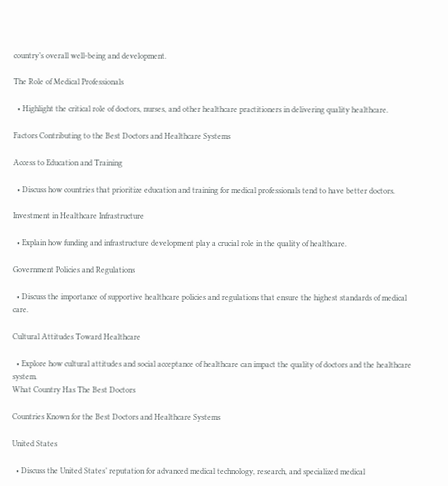country’s overall well-being and development.

The Role of Medical Professionals

  • Highlight the critical role of doctors, nurses, and other healthcare practitioners in delivering quality healthcare.

Factors Contributing to the Best Doctors and Healthcare Systems

Access to Education and Training

  • Discuss how countries that prioritize education and training for medical professionals tend to have better doctors.

Investment in Healthcare Infrastructure

  • Explain how funding and infrastructure development play a crucial role in the quality of healthcare.

Government Policies and Regulations

  • Discuss the importance of supportive healthcare policies and regulations that ensure the highest standards of medical care.

Cultural Attitudes Toward Healthcare

  • Explore how cultural attitudes and social acceptance of healthcare can impact the quality of doctors and the healthcare system.
What Country Has The Best Doctors

Countries Known for the Best Doctors and Healthcare Systems

United States

  • Discuss the United States’ reputation for advanced medical technology, research, and specialized medical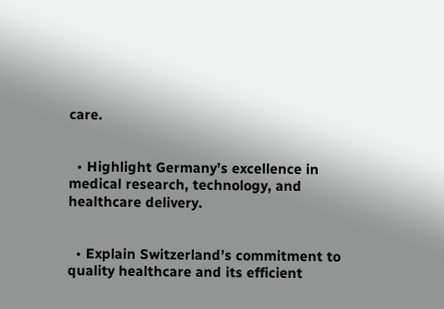care.


  • Highlight Germany’s excellence in medical research, technology, and healthcare delivery.


  • Explain Switzerland’s commitment to quality healthcare and its efficient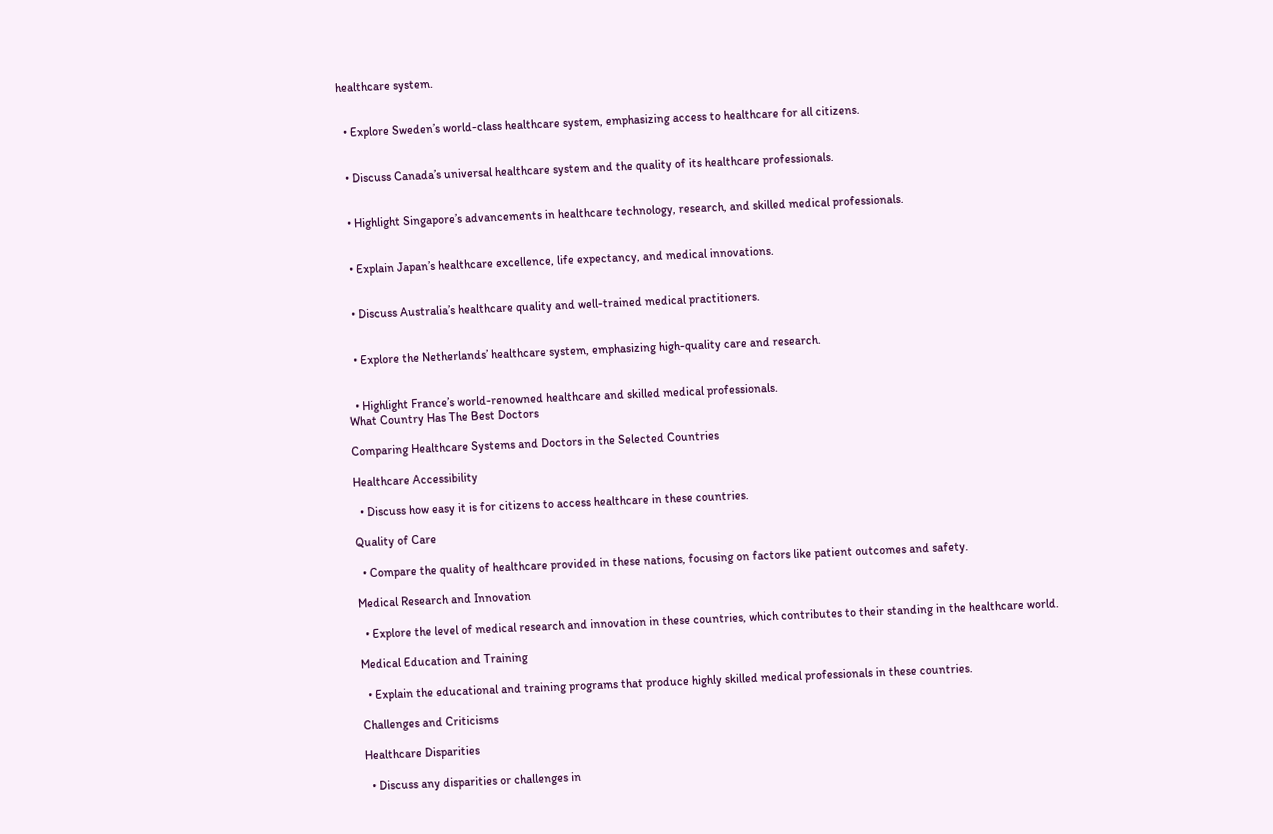healthcare system.


  • Explore Sweden’s world-class healthcare system, emphasizing access to healthcare for all citizens.


  • Discuss Canada’s universal healthcare system and the quality of its healthcare professionals.


  • Highlight Singapore’s advancements in healthcare technology, research, and skilled medical professionals.


  • Explain Japan’s healthcare excellence, life expectancy, and medical innovations.


  • Discuss Australia’s healthcare quality and well-trained medical practitioners.


  • Explore the Netherlands’ healthcare system, emphasizing high-quality care and research.


  • Highlight France’s world-renowned healthcare and skilled medical professionals.
What Country Has The Best Doctors

Comparing Healthcare Systems and Doctors in the Selected Countries

Healthcare Accessibility

  • Discuss how easy it is for citizens to access healthcare in these countries.

Quality of Care

  • Compare the quality of healthcare provided in these nations, focusing on factors like patient outcomes and safety.

Medical Research and Innovation

  • Explore the level of medical research and innovation in these countries, which contributes to their standing in the healthcare world.

Medical Education and Training

  • Explain the educational and training programs that produce highly skilled medical professionals in these countries.

Challenges and Criticisms

Healthcare Disparities

  • Discuss any disparities or challenges in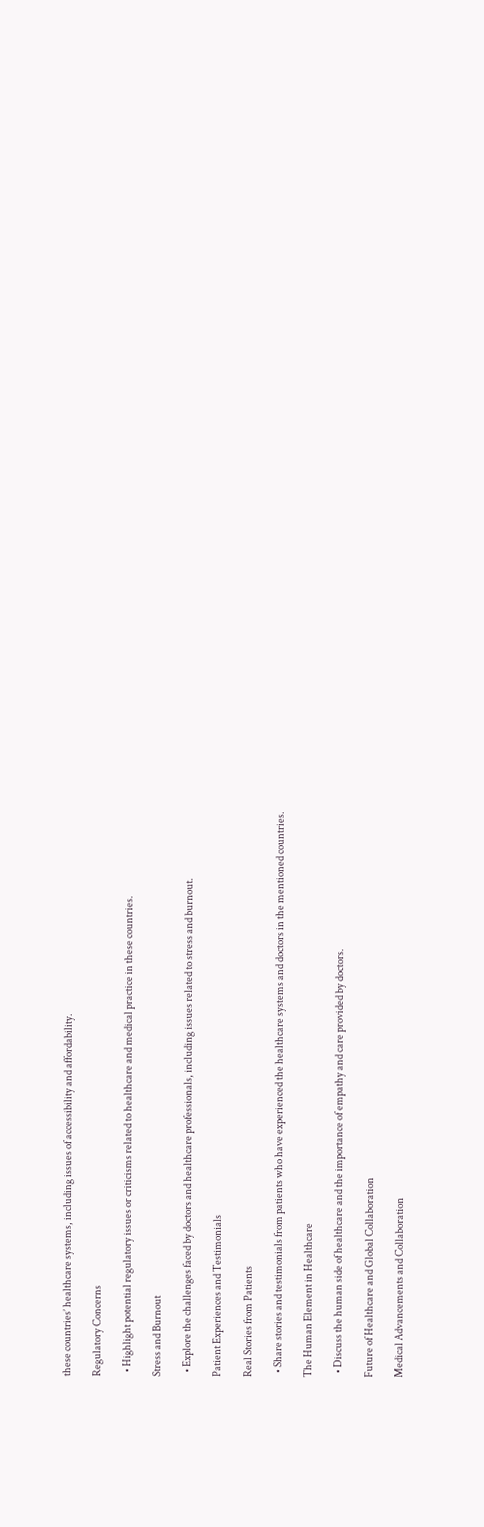these countries’ healthcare systems, including issues of accessibility and affordability.

Regulatory Concerns

  • Highlight potential regulatory issues or criticisms related to healthcare and medical practice in these countries.

Stress and Burnout

  • Explore the challenges faced by doctors and healthcare professionals, including issues related to stress and burnout.

Patient Experiences and Testimonials

Real Stories from Patients

  • Share stories and testimonials from patients who have experienced the healthcare systems and doctors in the mentioned countries.

The Human Element in Healthcare

  • Discuss the human side of healthcare and the importance of empathy and care provided by doctors.

Future of Healthcare and Global Collaboration

Medical Advancements and Collaboration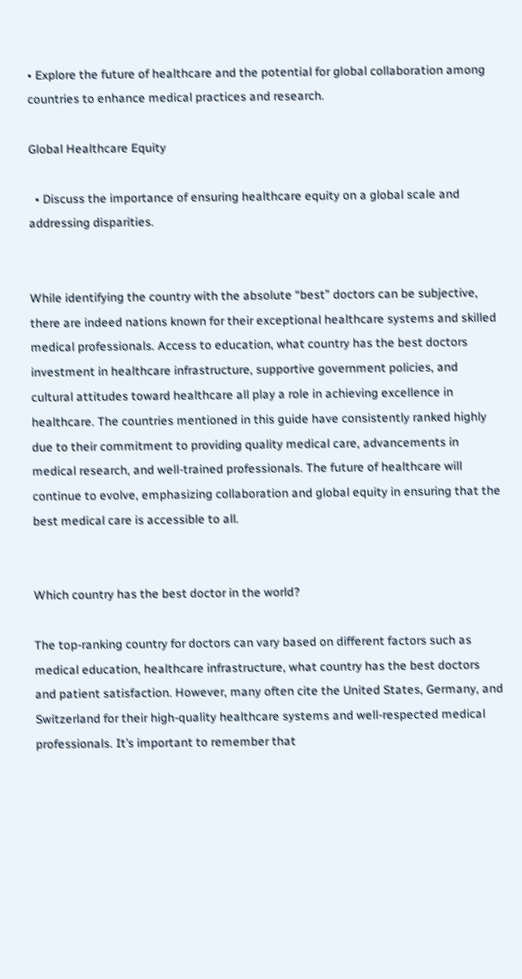• Explore the future of healthcare and the potential for global collaboration among countries to enhance medical practices and research.

Global Healthcare Equity

  • Discuss the importance of ensuring healthcare equity on a global scale and addressing disparities.


While identifying the country with the absolute “best” doctors can be subjective, there are indeed nations known for their exceptional healthcare systems and skilled medical professionals. Access to education, what country has the best doctors investment in healthcare infrastructure, supportive government policies, and cultural attitudes toward healthcare all play a role in achieving excellence in healthcare. The countries mentioned in this guide have consistently ranked highly due to their commitment to providing quality medical care, advancements in medical research, and well-trained professionals. The future of healthcare will continue to evolve, emphasizing collaboration and global equity in ensuring that the best medical care is accessible to all.


Which country has the best doctor in the world?

The top-ranking country for doctors can vary based on different factors such as medical education, healthcare infrastructure, what country has the best doctors and patient satisfaction. However, many often cite the United States, Germany, and Switzerland for their high-quality healthcare systems and well-respected medical professionals. It’s important to remember that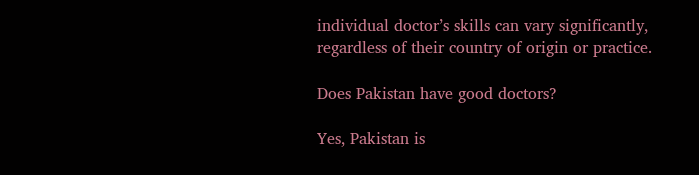individual doctor’s skills can vary significantly, regardless of their country of origin or practice.

Does Pakistan have good doctors?

Yes, Pakistan is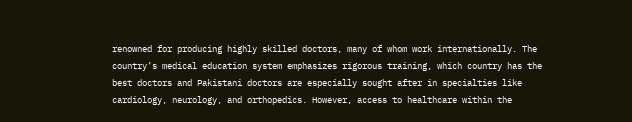renowned for producing highly skilled doctors, many of whom work internationally. The country’s medical education system emphasizes rigorous training, which country has the best doctors and Pakistani doctors are especially sought after in specialties like cardiology, neurology, and orthopedics. However, access to healthcare within the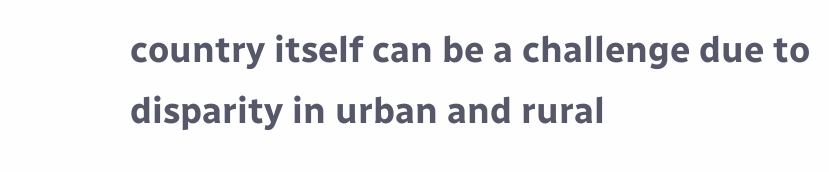country itself can be a challenge due to disparity in urban and rural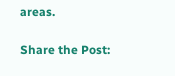areas.

Share the Post: